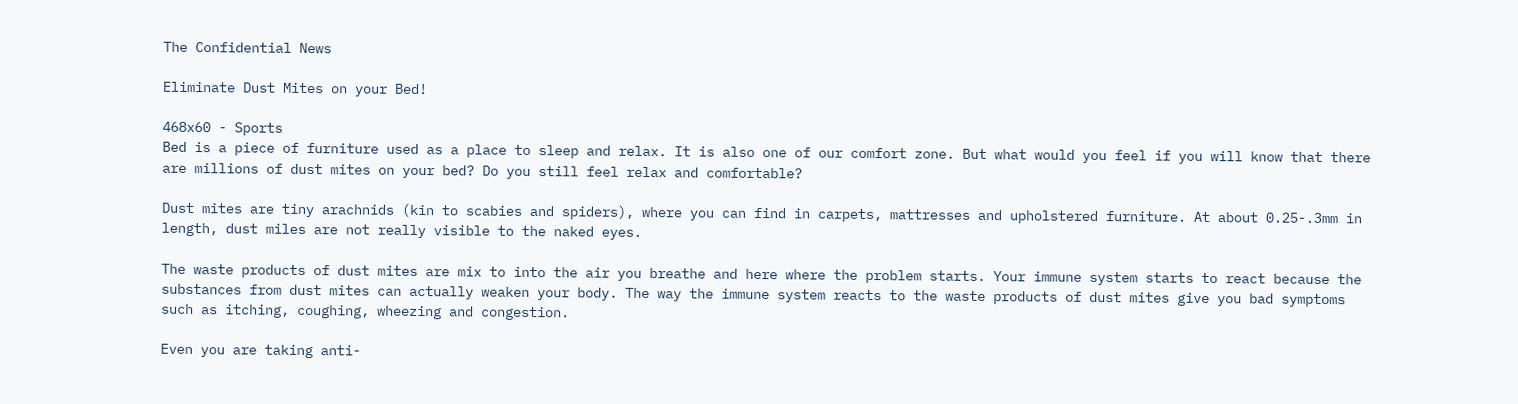The Confidential News

Eliminate Dust Mites on your Bed!

468x60 - Sports
Bed is a piece of furniture used as a place to sleep and relax. It is also one of our comfort zone. But what would you feel if you will know that there are millions of dust mites on your bed? Do you still feel relax and comfortable?

Dust mites are tiny arachnids (kin to scabies and spiders), where you can find in carpets, mattresses and upholstered furniture. At about 0.25-.3mm in length, dust miles are not really visible to the naked eyes.

The waste products of dust mites are mix to into the air you breathe and here where the problem starts. Your immune system starts to react because the substances from dust mites can actually weaken your body. The way the immune system reacts to the waste products of dust mites give you bad symptoms such as itching, coughing, wheezing and congestion.

Even you are taking anti-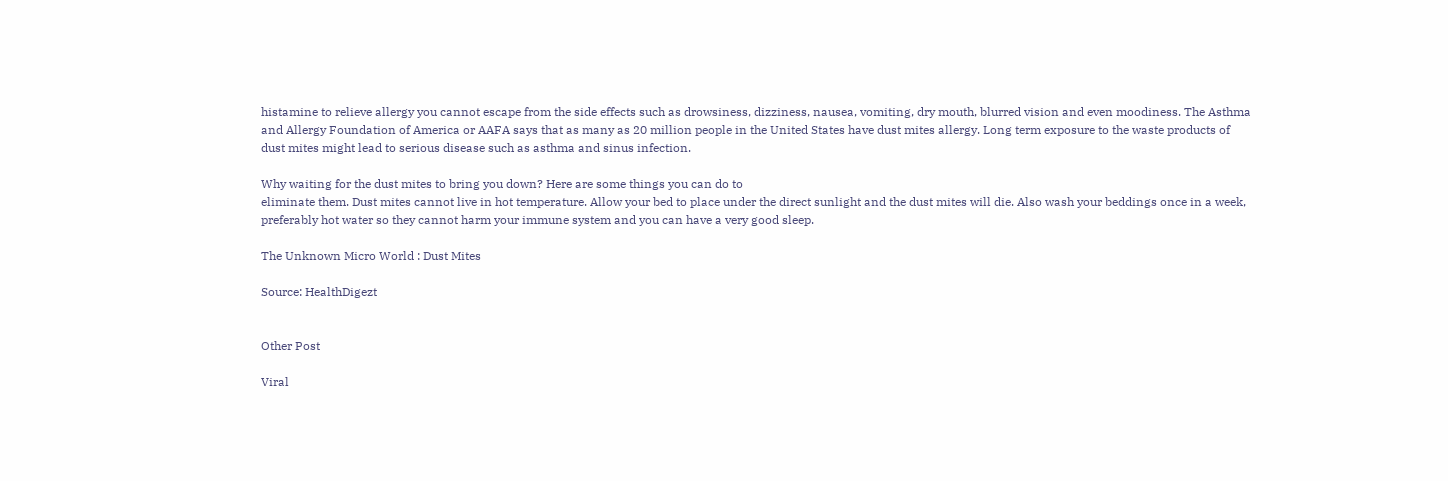histamine to relieve allergy you cannot escape from the side effects such as drowsiness, dizziness, nausea, vomiting, dry mouth, blurred vision and even moodiness. The Asthma and Allergy Foundation of America or AAFA says that as many as 20 million people in the United States have dust mites allergy. Long term exposure to the waste products of dust mites might lead to serious disease such as asthma and sinus infection.

Why waiting for the dust mites to bring you down? Here are some things you can do to
eliminate them. Dust mites cannot live in hot temperature. Allow your bed to place under the direct sunlight and the dust mites will die. Also wash your beddings once in a week, preferably hot water so they cannot harm your immune system and you can have a very good sleep.

The Unknown Micro World : Dust Mites

Source: HealthDigezt


Other Post

Viral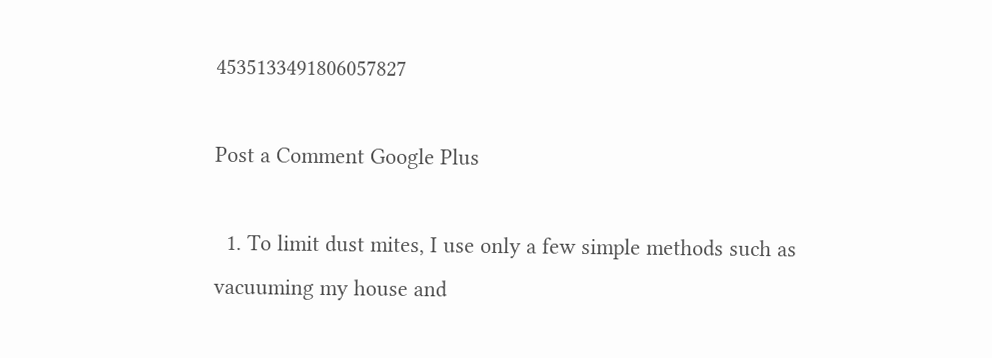4535133491806057827

Post a Comment Google Plus

  1. To limit dust mites, I use only a few simple methods such as vacuuming my house and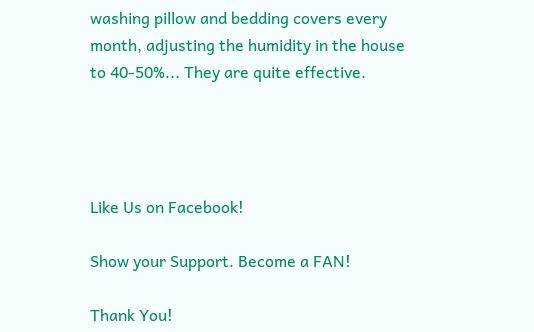washing pillow and bedding covers every month, adjusting the humidity in the house to 40-50%... They are quite effective.




Like Us on Facebook!

Show your Support. Become a FAN!

Thank You!